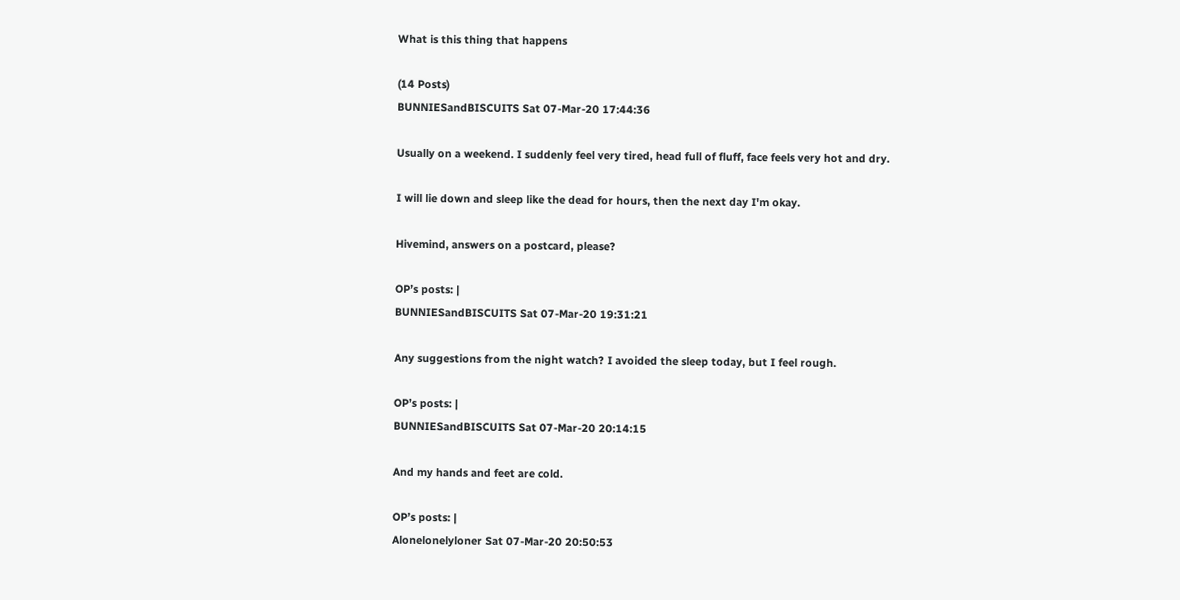What is this thing that happens

(14 Posts)
BUNNIESandBISCUITS Sat 07-Mar-20 17:44:36

Usually on a weekend. I suddenly feel very tired, head full of fluff, face feels very hot and dry.

I will lie down and sleep like the dead for hours, then the next day I'm okay.

Hivemind, answers on a postcard, please?

OP’s posts: |
BUNNIESandBISCUITS Sat 07-Mar-20 19:31:21

Any suggestions from the night watch? I avoided the sleep today, but I feel rough.

OP’s posts: |
BUNNIESandBISCUITS Sat 07-Mar-20 20:14:15

And my hands and feet are cold.

OP’s posts: |
Alonelonelyloner Sat 07-Mar-20 20:50:53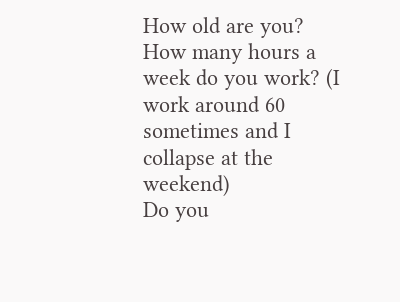How old are you?
How many hours a week do you work? (I work around 60 sometimes and I collapse at the weekend)
Do you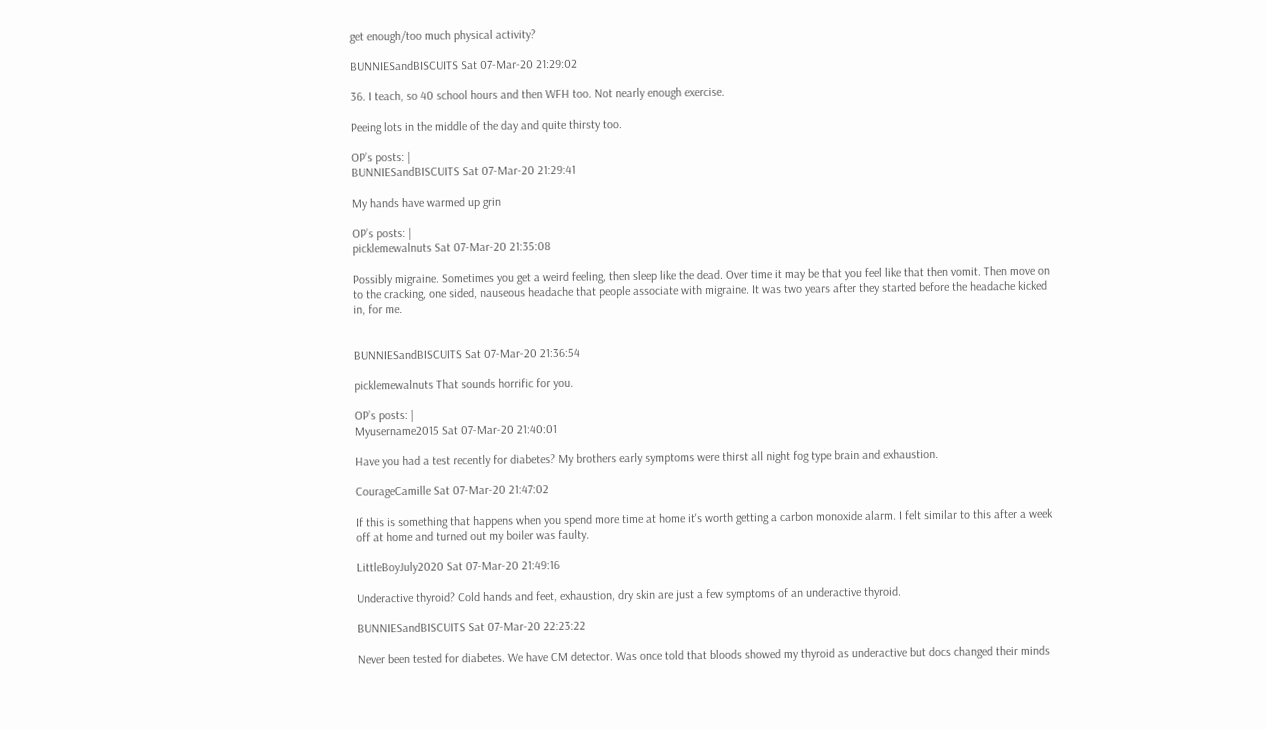get enough/too much physical activity?

BUNNIESandBISCUITS Sat 07-Mar-20 21:29:02

36. I teach, so 40 school hours and then WFH too. Not nearly enough exercise.

Peeing lots in the middle of the day and quite thirsty too.

OP’s posts: |
BUNNIESandBISCUITS Sat 07-Mar-20 21:29:41

My hands have warmed up grin

OP’s posts: |
picklemewalnuts Sat 07-Mar-20 21:35:08

Possibly migraine. Sometimes you get a weird feeling, then sleep like the dead. Over time it may be that you feel like that then vomit. Then move on to the cracking, one sided, nauseous headache that people associate with migraine. It was two years after they started before the headache kicked in, for me.


BUNNIESandBISCUITS Sat 07-Mar-20 21:36:54

picklemewalnuts That sounds horrific for you.

OP’s posts: |
Myusername2015 Sat 07-Mar-20 21:40:01

Have you had a test recently for diabetes? My brothers early symptoms were thirst all night fog type brain and exhaustion.

CourageCamille Sat 07-Mar-20 21:47:02

If this is something that happens when you spend more time at home it's worth getting a carbon monoxide alarm. I felt similar to this after a week off at home and turned out my boiler was faulty.

LittleBoyJuly2020 Sat 07-Mar-20 21:49:16

Underactive thyroid? Cold hands and feet, exhaustion, dry skin are just a few symptoms of an underactive thyroid.

BUNNIESandBISCUITS Sat 07-Mar-20 22:23:22

Never been tested for diabetes. We have CM detector. Was once told that bloods showed my thyroid as underactive but docs changed their minds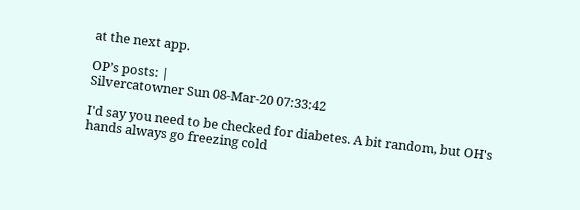at the next app.

OP’s posts: |
Silvercatowner Sun 08-Mar-20 07:33:42

I'd say you need to be checked for diabetes. A bit random, but OH's hands always go freezing cold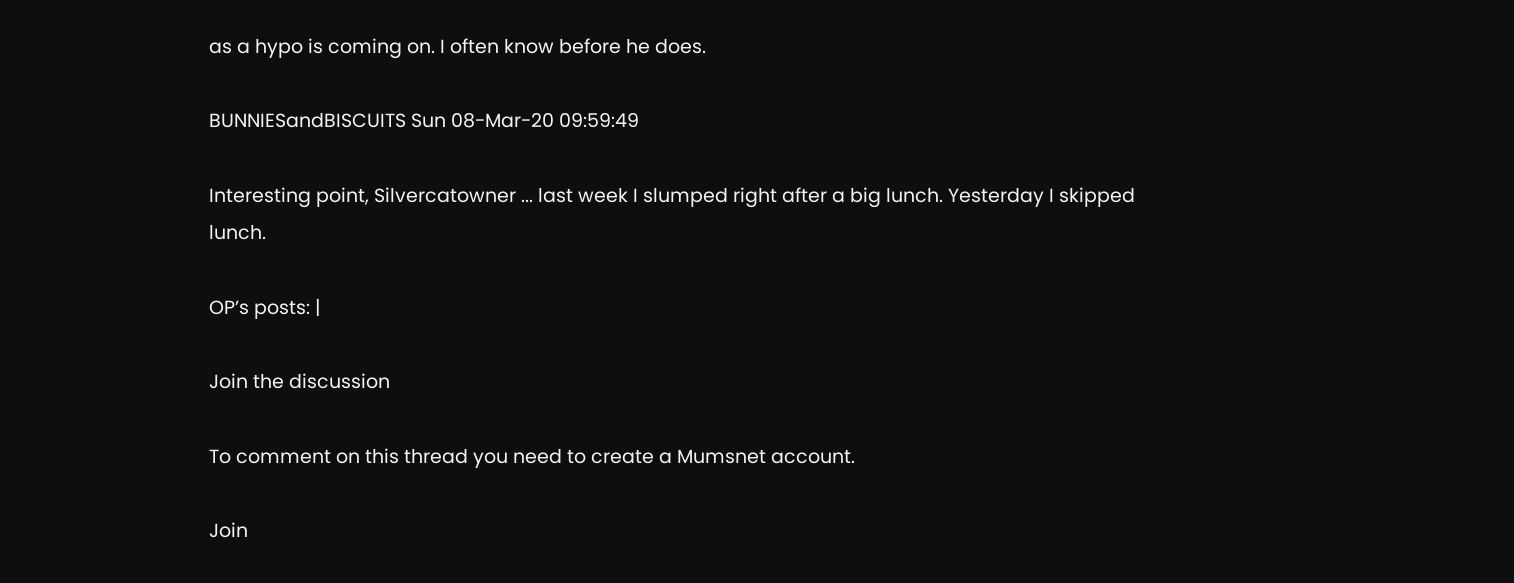as a hypo is coming on. I often know before he does.

BUNNIESandBISCUITS Sun 08-Mar-20 09:59:49

Interesting point, Silvercatowner ... last week I slumped right after a big lunch. Yesterday I skipped lunch.

OP’s posts: |

Join the discussion

To comment on this thread you need to create a Mumsnet account.

Join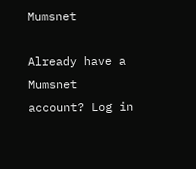Mumsnet

Already have a Mumsnet account? Log in